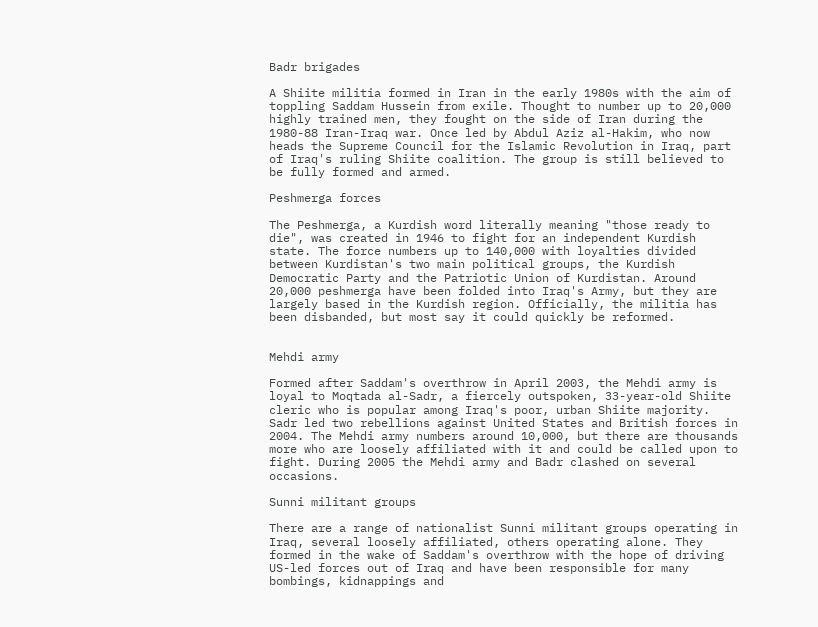Badr brigades

A Shiite militia formed in Iran in the early 1980s with the aim of toppling Saddam Hussein from exile. Thought to number up to 20,000 highly trained men, they fought on the side of Iran during the 1980-88 Iran-Iraq war. Once led by Abdul Aziz al-Hakim, who now heads the Supreme Council for the Islamic Revolution in Iraq, part of Iraq's ruling Shiite coalition. The group is still believed to be fully formed and armed.

Peshmerga forces

The Peshmerga, a Kurdish word literally meaning "those ready to die", was created in 1946 to fight for an independent Kurdish state. The force numbers up to 140,000 with loyalties divided between Kurdistan's two main political groups, the Kurdish Democratic Party and the Patriotic Union of Kurdistan. Around 20,000 peshmerga have been folded into Iraq's Army, but they are largely based in the Kurdish region. Officially, the militia has been disbanded, but most say it could quickly be reformed.


Mehdi army

Formed after Saddam's overthrow in April 2003, the Mehdi army is loyal to Moqtada al-Sadr, a fiercely outspoken, 33-year-old Shiite cleric who is popular among Iraq's poor, urban Shiite majority. Sadr led two rebellions against United States and British forces in 2004. The Mehdi army numbers around 10,000, but there are thousands more who are loosely affiliated with it and could be called upon to fight. During 2005 the Mehdi army and Badr clashed on several occasions.

Sunni militant groups

There are a range of nationalist Sunni militant groups operating in Iraq, several loosely affiliated, others operating alone. They formed in the wake of Saddam's overthrow with the hope of driving US-led forces out of Iraq and have been responsible for many bombings, kidnappings and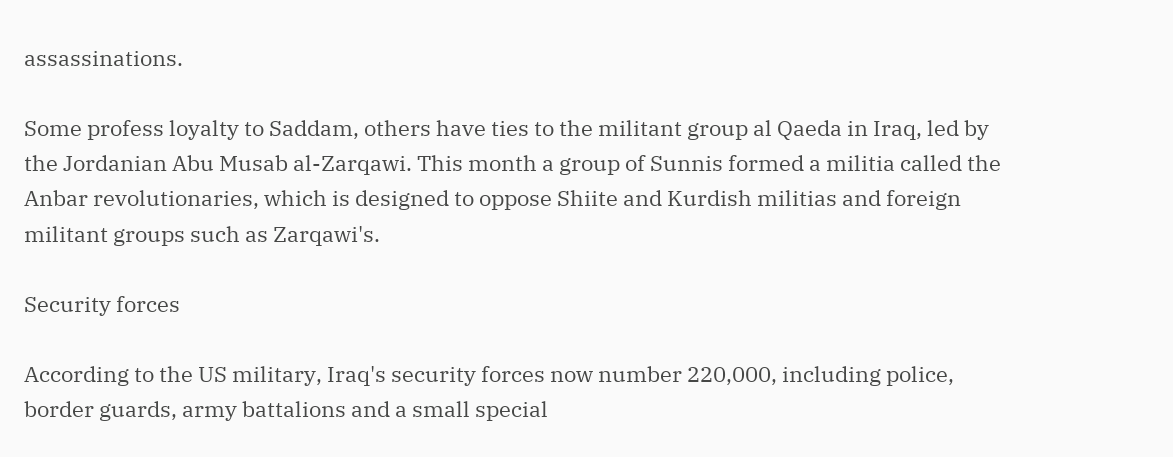assassinations.

Some profess loyalty to Saddam, others have ties to the militant group al Qaeda in Iraq, led by the Jordanian Abu Musab al-Zarqawi. This month a group of Sunnis formed a militia called the Anbar revolutionaries, which is designed to oppose Shiite and Kurdish militias and foreign militant groups such as Zarqawi's.

Security forces

According to the US military, Iraq's security forces now number 220,000, including police, border guards, army battalions and a small special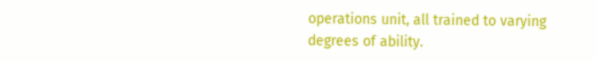operations unit, all trained to varying degrees of ability.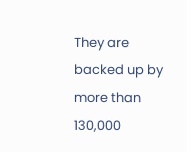They are backed up by more than 130,000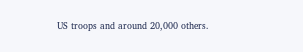US troops and around 20,000 others.